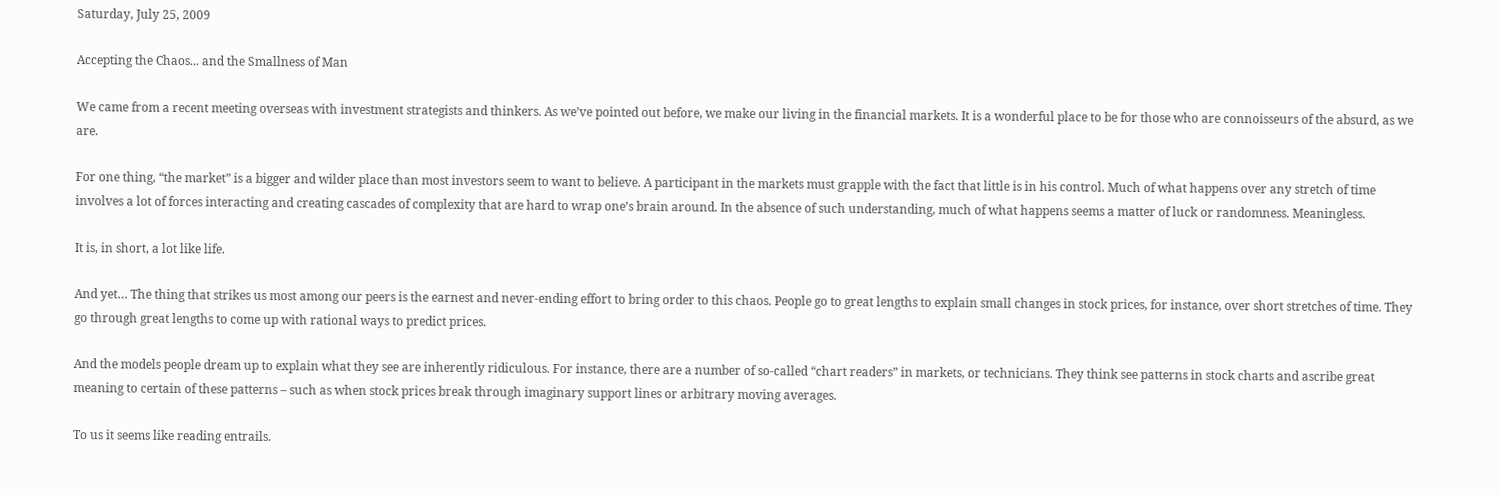Saturday, July 25, 2009

Accepting the Chaos... and the Smallness of Man

We came from a recent meeting overseas with investment strategists and thinkers. As we’ve pointed out before, we make our living in the financial markets. It is a wonderful place to be for those who are connoisseurs of the absurd, as we are.

For one thing, “the market” is a bigger and wilder place than most investors seem to want to believe. A participant in the markets must grapple with the fact that little is in his control. Much of what happens over any stretch of time involves a lot of forces interacting and creating cascades of complexity that are hard to wrap one’s brain around. In the absence of such understanding, much of what happens seems a matter of luck or randomness. Meaningless.

It is, in short, a lot like life.

And yet… The thing that strikes us most among our peers is the earnest and never-ending effort to bring order to this chaos. People go to great lengths to explain small changes in stock prices, for instance, over short stretches of time. They go through great lengths to come up with rational ways to predict prices.

And the models people dream up to explain what they see are inherently ridiculous. For instance, there are a number of so-called “chart readers” in markets, or technicians. They think see patterns in stock charts and ascribe great meaning to certain of these patterns – such as when stock prices break through imaginary support lines or arbitrary moving averages.

To us it seems like reading entrails.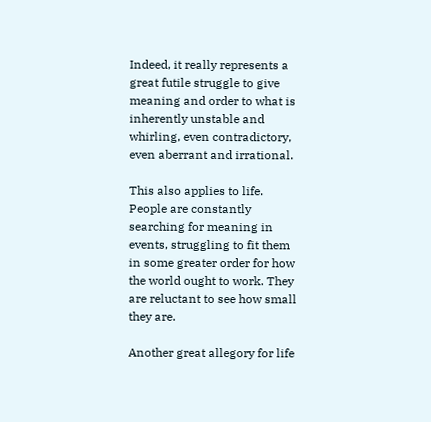Indeed, it really represents a great futile struggle to give meaning and order to what is inherently unstable and whirling, even contradictory, even aberrant and irrational.

This also applies to life. People are constantly searching for meaning in events, struggling to fit them in some greater order for how the world ought to work. They are reluctant to see how small they are.

Another great allegory for life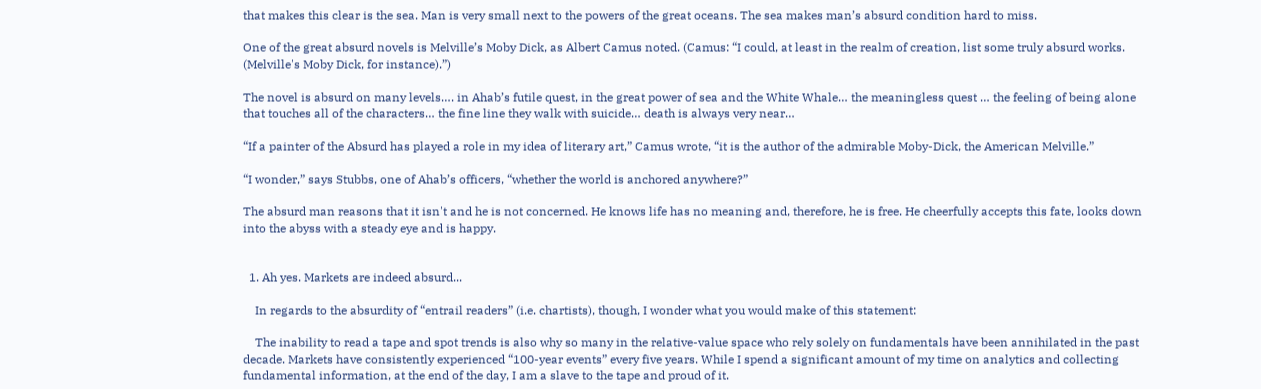that makes this clear is the sea. Man is very small next to the powers of the great oceans. The sea makes man’s absurd condition hard to miss.

One of the great absurd novels is Melville’s Moby Dick, as Albert Camus noted. (Camus: “I could, at least in the realm of creation, list some truly absurd works. (Melville's Moby Dick, for instance).”)

The novel is absurd on many levels…. in Ahab’s futile quest, in the great power of sea and the White Whale… the meaningless quest … the feeling of being alone that touches all of the characters… the fine line they walk with suicide… death is always very near…

“If a painter of the Absurd has played a role in my idea of literary art,” Camus wrote, “it is the author of the admirable Moby-Dick, the American Melville.”

“I wonder,” says Stubbs, one of Ahab’s officers, “whether the world is anchored anywhere?”

The absurd man reasons that it isn't and he is not concerned. He knows life has no meaning and, therefore, he is free. He cheerfully accepts this fate, looks down into the abyss with a steady eye and is happy.


  1. Ah yes. Markets are indeed absurd...

    In regards to the absurdity of “entrail readers” (i.e. chartists), though, I wonder what you would make of this statement:

    The inability to read a tape and spot trends is also why so many in the relative-value space who rely solely on fundamentals have been annihilated in the past decade. Markets have consistently experienced “100-year events” every five years. While I spend a significant amount of my time on analytics and collecting fundamental information, at the end of the day, I am a slave to the tape and proud of it.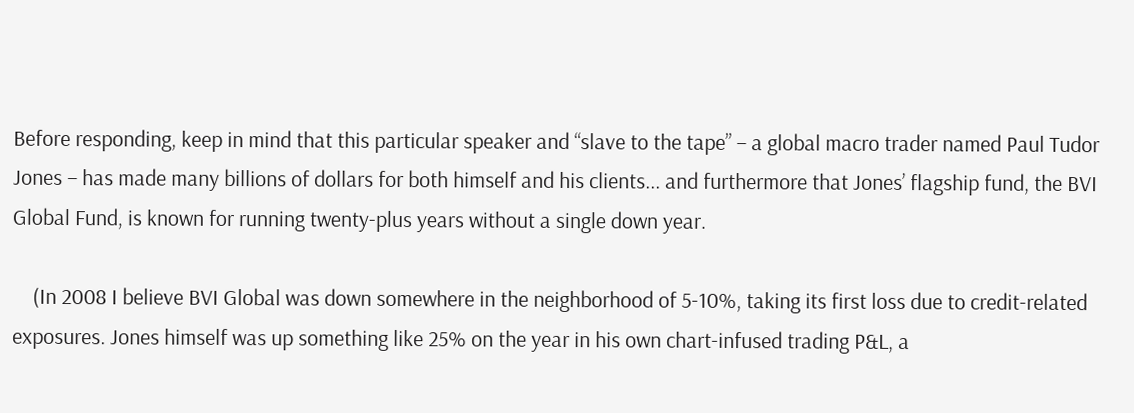Before responding, keep in mind that this particular speaker and “slave to the tape” – a global macro trader named Paul Tudor Jones – has made many billions of dollars for both himself and his clients... and furthermore that Jones’ flagship fund, the BVI Global Fund, is known for running twenty-plus years without a single down year.

    (In 2008 I believe BVI Global was down somewhere in the neighborhood of 5-10%, taking its first loss due to credit-related exposures. Jones himself was up something like 25% on the year in his own chart-infused trading P&L, a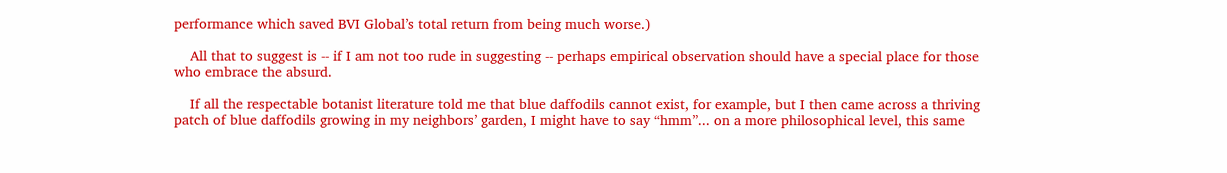performance which saved BVI Global’s total return from being much worse.)

    All that to suggest is -- if I am not too rude in suggesting -- perhaps empirical observation should have a special place for those who embrace the absurd.

    If all the respectable botanist literature told me that blue daffodils cannot exist, for example, but I then came across a thriving patch of blue daffodils growing in my neighbors’ garden, I might have to say “hmm”... on a more philosophical level, this same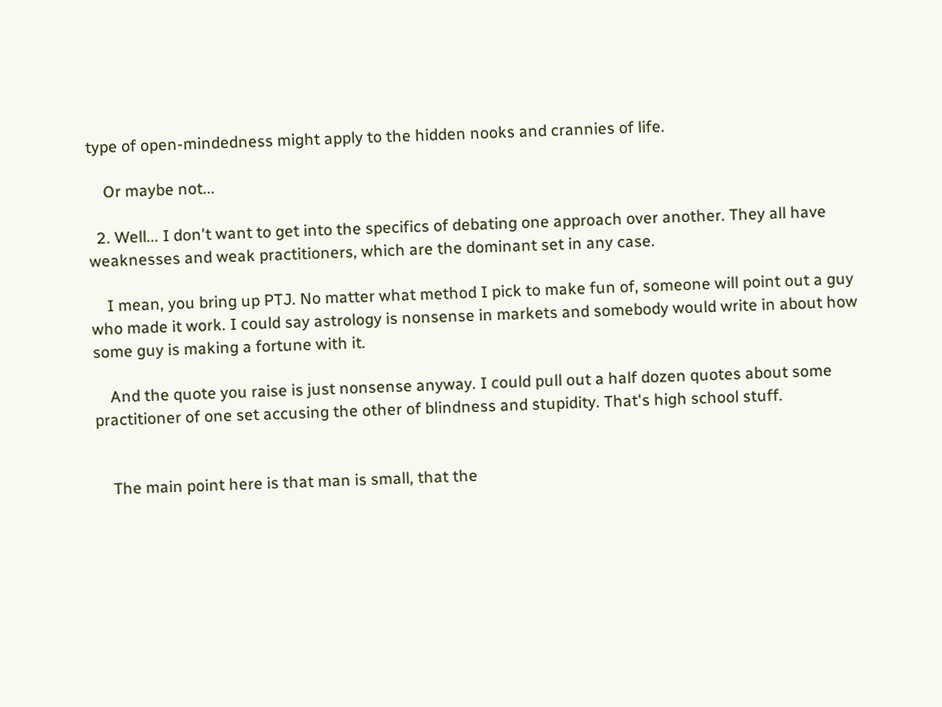type of open-mindedness might apply to the hidden nooks and crannies of life.

    Or maybe not...

  2. Well... I don't want to get into the specifics of debating one approach over another. They all have weaknesses and weak practitioners, which are the dominant set in any case.

    I mean, you bring up PTJ. No matter what method I pick to make fun of, someone will point out a guy who made it work. I could say astrology is nonsense in markets and somebody would write in about how some guy is making a fortune with it.

    And the quote you raise is just nonsense anyway. I could pull out a half dozen quotes about some practitioner of one set accusing the other of blindness and stupidity. That's high school stuff.


    The main point here is that man is small, that the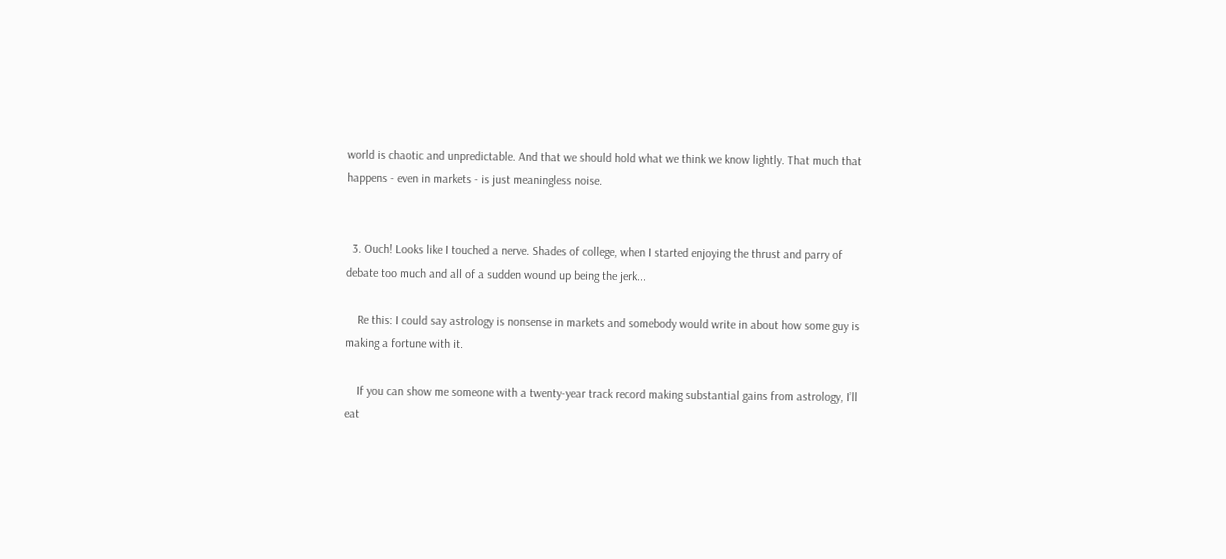world is chaotic and unpredictable. And that we should hold what we think we know lightly. That much that happens - even in markets - is just meaningless noise.


  3. Ouch! Looks like I touched a nerve. Shades of college, when I started enjoying the thrust and parry of debate too much and all of a sudden wound up being the jerk...

    Re this: I could say astrology is nonsense in markets and somebody would write in about how some guy is making a fortune with it.

    If you can show me someone with a twenty-year track record making substantial gains from astrology, I’ll eat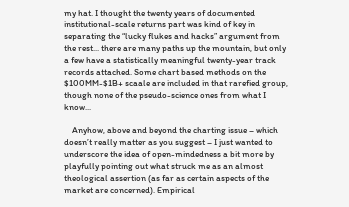my hat. I thought the twenty years of documented institutional-scale returns part was kind of key in separating the “lucky flukes and hacks” argument from the rest... there are many paths up the mountain, but only a few have a statistically meaningful twenty-year track records attached. Some chart based methods on the $100MM-$1B+ scaale are included in that rarefied group, though none of the pseudo-science ones from what I know...

    Anyhow, above and beyond the charting issue – which doesn’t really matter as you suggest – I just wanted to underscore the idea of open-mindedness a bit more by playfully pointing out what struck me as an almost theological assertion (as far as certain aspects of the market are concerned). Empirical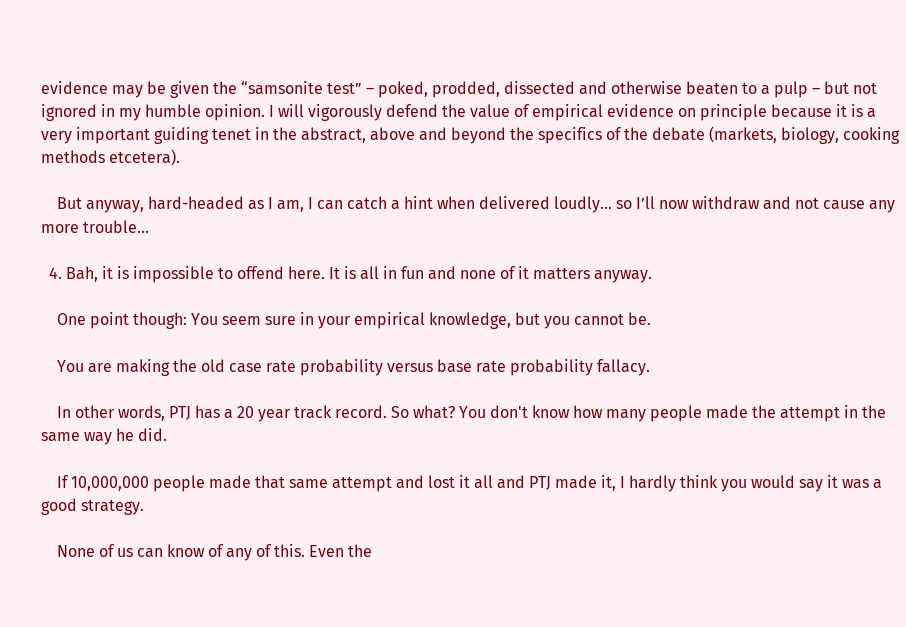evidence may be given the “samsonite test” – poked, prodded, dissected and otherwise beaten to a pulp – but not ignored in my humble opinion. I will vigorously defend the value of empirical evidence on principle because it is a very important guiding tenet in the abstract, above and beyond the specifics of the debate (markets, biology, cooking methods etcetera).

    But anyway, hard-headed as I am, I can catch a hint when delivered loudly... so I’ll now withdraw and not cause any more trouble...

  4. Bah, it is impossible to offend here. It is all in fun and none of it matters anyway.

    One point though: You seem sure in your empirical knowledge, but you cannot be.

    You are making the old case rate probability versus base rate probability fallacy.

    In other words, PTJ has a 20 year track record. So what? You don't know how many people made the attempt in the same way he did.

    If 10,000,000 people made that same attempt and lost it all and PTJ made it, I hardly think you would say it was a good strategy.

    None of us can know of any of this. Even the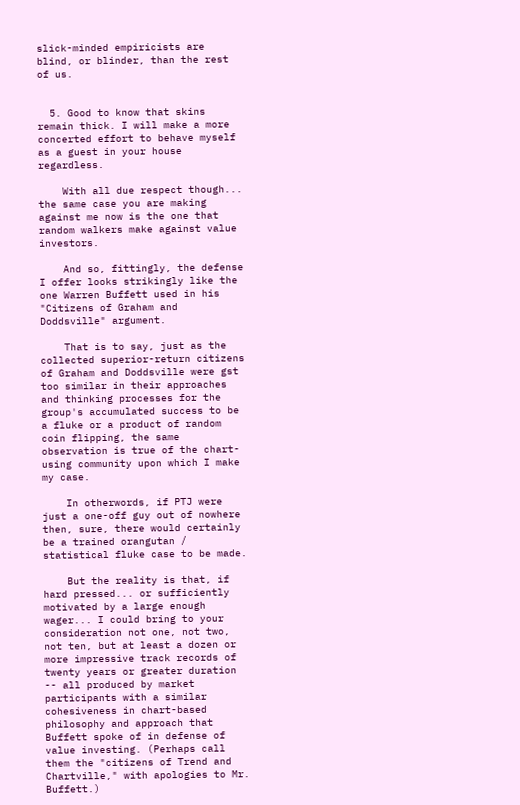slick-minded empiricists are blind, or blinder, than the rest of us.


  5. Good to know that skins remain thick. I will make a more concerted effort to behave myself as a guest in your house regardless.

    With all due respect though... the same case you are making against me now is the one that random walkers make against value investors.

    And so, fittingly, the defense I offer looks strikingly like the one Warren Buffett used in his "Citizens of Graham and Doddsville" argument.

    That is to say, just as the collected superior-return citizens of Graham and Doddsville were gst too similar in their approaches and thinking processes for the group's accumulated success to be a fluke or a product of random coin flipping, the same observation is true of the chart-using community upon which I make my case.

    In otherwords, if PTJ were just a one-off guy out of nowhere then, sure, there would certainly be a trained orangutan / statistical fluke case to be made.

    But the reality is that, if hard pressed... or sufficiently motivated by a large enough wager... I could bring to your consideration not one, not two, not ten, but at least a dozen or more impressive track records of twenty years or greater duration -- all produced by market participants with a similar cohesiveness in chart-based philosophy and approach that Buffett spoke of in defense of value investing. (Perhaps call them the "citizens of Trend and Chartville," with apologies to Mr. Buffett.)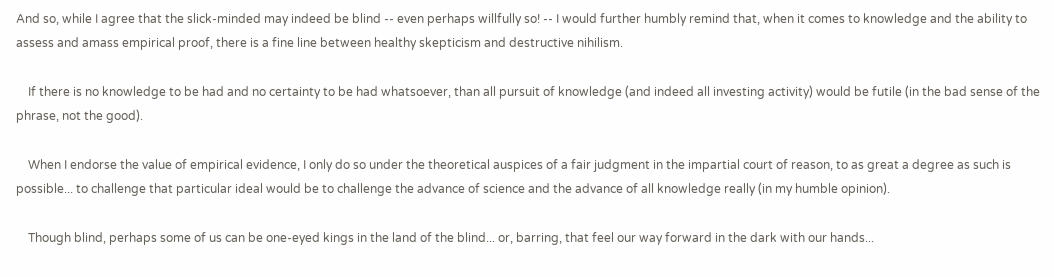And so, while I agree that the slick-minded may indeed be blind -- even perhaps willfully so! -- I would further humbly remind that, when it comes to knowledge and the ability to assess and amass empirical proof, there is a fine line between healthy skepticism and destructive nihilism.

    If there is no knowledge to be had and no certainty to be had whatsoever, than all pursuit of knowledge (and indeed all investing activity) would be futile (in the bad sense of the phrase, not the good).

    When I endorse the value of empirical evidence, I only do so under the theoretical auspices of a fair judgment in the impartial court of reason, to as great a degree as such is possible... to challenge that particular ideal would be to challenge the advance of science and the advance of all knowledge really (in my humble opinion).

    Though blind, perhaps some of us can be one-eyed kings in the land of the blind... or, barring, that feel our way forward in the dark with our hands...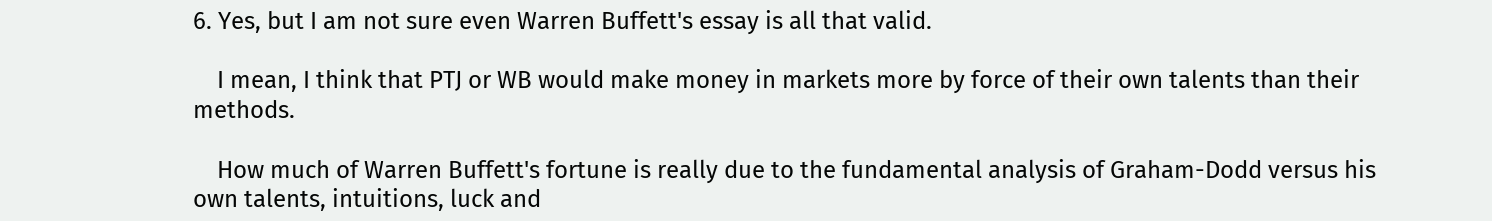6. Yes, but I am not sure even Warren Buffett's essay is all that valid.

    I mean, I think that PTJ or WB would make money in markets more by force of their own talents than their methods.

    How much of Warren Buffett's fortune is really due to the fundamental analysis of Graham-Dodd versus his own talents, intuitions, luck and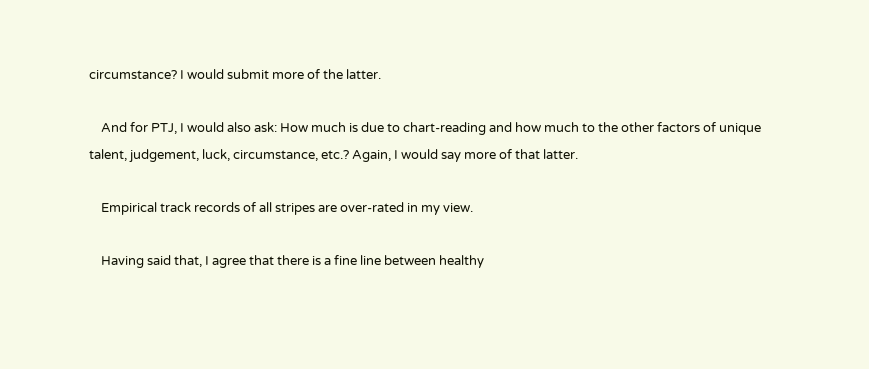circumstance? I would submit more of the latter.

    And for PTJ, I would also ask: How much is due to chart-reading and how much to the other factors of unique talent, judgement, luck, circumstance, etc.? Again, I would say more of that latter.

    Empirical track records of all stripes are over-rated in my view.

    Having said that, I agree that there is a fine line between healthy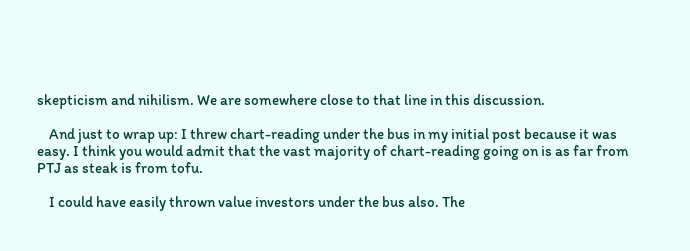skepticism and nihilism. We are somewhere close to that line in this discussion.

    And just to wrap up: I threw chart-reading under the bus in my initial post because it was easy. I think you would admit that the vast majority of chart-reading going on is as far from PTJ as steak is from tofu.

    I could have easily thrown value investors under the bus also. The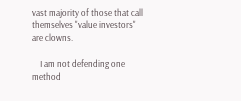vast majority of those that call themselves "value investors" are clowns.

    I am not defending one method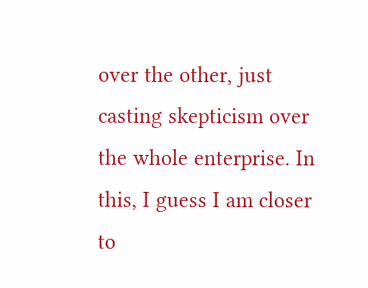over the other, just casting skepticism over the whole enterprise. In this, I guess I am closer to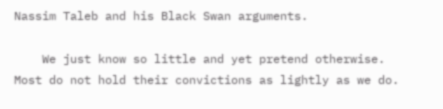Nassim Taleb and his Black Swan arguments.

    We just know so little and yet pretend otherwise. Most do not hold their convictions as lightly as we do.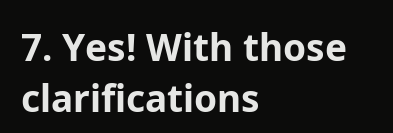7. Yes! With those clarifications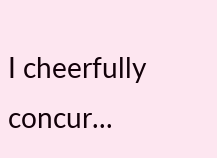I cheerfully concur...